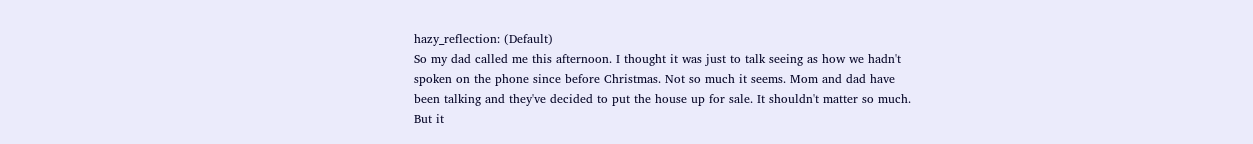hazy_reflection: (Default)
So my dad called me this afternoon. I thought it was just to talk seeing as how we hadn't spoken on the phone since before Christmas. Not so much it seems. Mom and dad have been talking and they've decided to put the house up for sale. It shouldn't matter so much. But it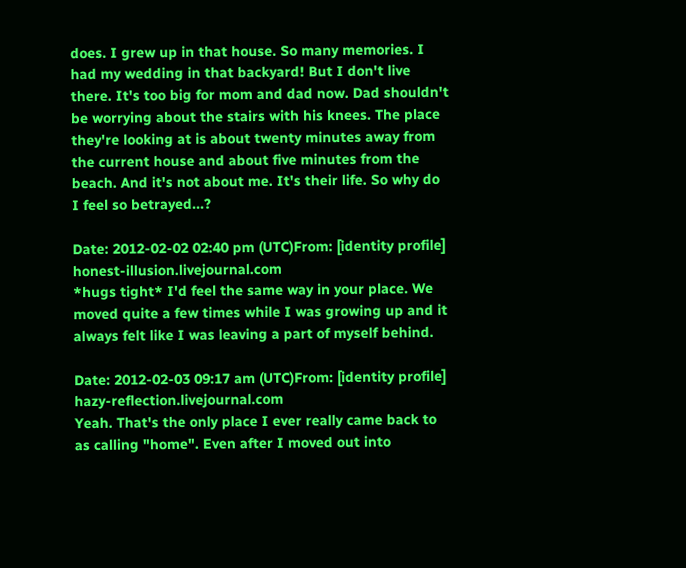does. I grew up in that house. So many memories. I had my wedding in that backyard! But I don't live there. It's too big for mom and dad now. Dad shouldn't be worrying about the stairs with his knees. The place they're looking at is about twenty minutes away from the current house and about five minutes from the beach. And it's not about me. It's their life. So why do I feel so betrayed...?

Date: 2012-02-02 02:40 pm (UTC)From: [identity profile] honest-illusion.livejournal.com
*hugs tight* I'd feel the same way in your place. We moved quite a few times while I was growing up and it always felt like I was leaving a part of myself behind.

Date: 2012-02-03 09:17 am (UTC)From: [identity profile] hazy-reflection.livejournal.com
Yeah. That's the only place I ever really came back to as calling "home". Even after I moved out into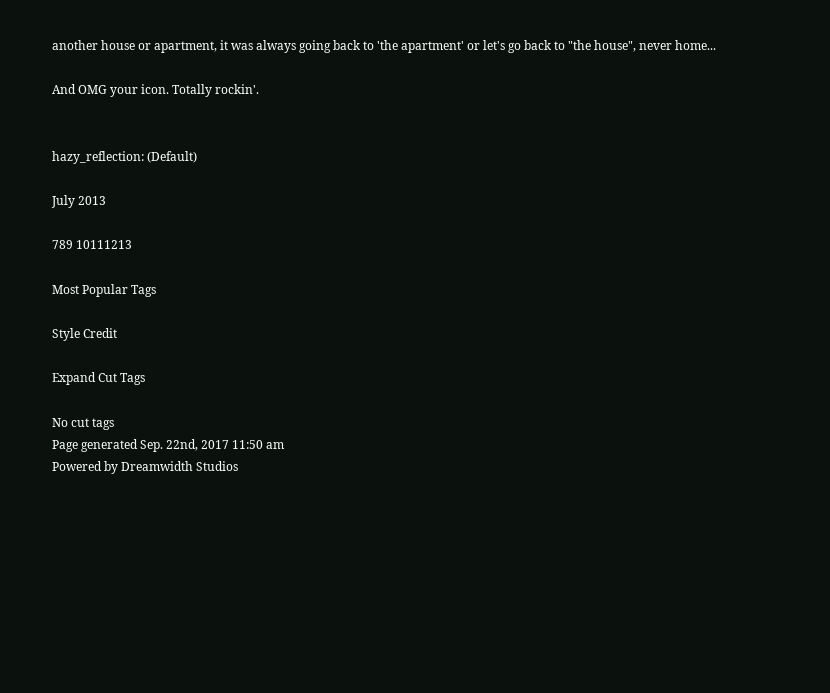another house or apartment, it was always going back to 'the apartment' or let's go back to "the house", never home...

And OMG your icon. Totally rockin'.


hazy_reflection: (Default)

July 2013

789 10111213

Most Popular Tags

Style Credit

Expand Cut Tags

No cut tags
Page generated Sep. 22nd, 2017 11:50 am
Powered by Dreamwidth Studios